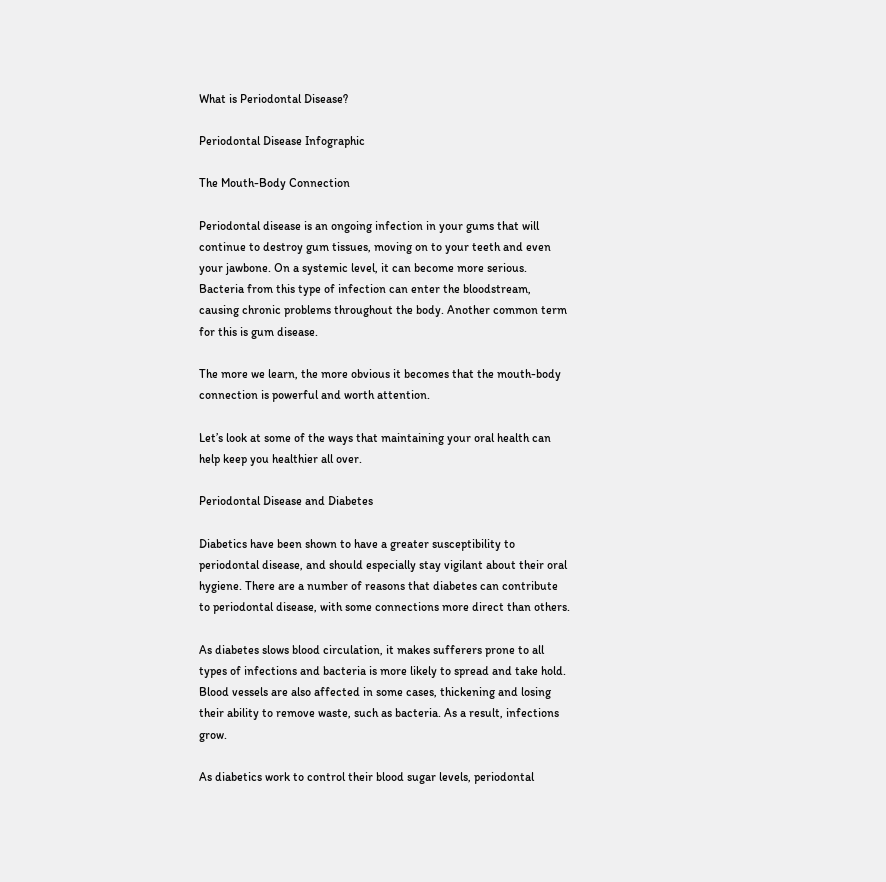What is Periodontal Disease?

Periodontal Disease Infographic

The Mouth-Body Connection

Periodontal disease is an ongoing infection in your gums that will continue to destroy gum tissues, moving on to your teeth and even your jawbone. On a systemic level, it can become more serious. Bacteria from this type of infection can enter the bloodstream, causing chronic problems throughout the body. Another common term for this is gum disease.

The more we learn, the more obvious it becomes that the mouth-body connection is powerful and worth attention.

Let’s look at some of the ways that maintaining your oral health can help keep you healthier all over.

Periodontal Disease and Diabetes

Diabetics have been shown to have a greater susceptibility to periodontal disease, and should especially stay vigilant about their oral hygiene. There are a number of reasons that diabetes can contribute to periodontal disease, with some connections more direct than others.

As diabetes slows blood circulation, it makes sufferers prone to all types of infections and bacteria is more likely to spread and take hold. Blood vessels are also affected in some cases, thickening and losing their ability to remove waste, such as bacteria. As a result, infections grow.

As diabetics work to control their blood sugar levels, periodontal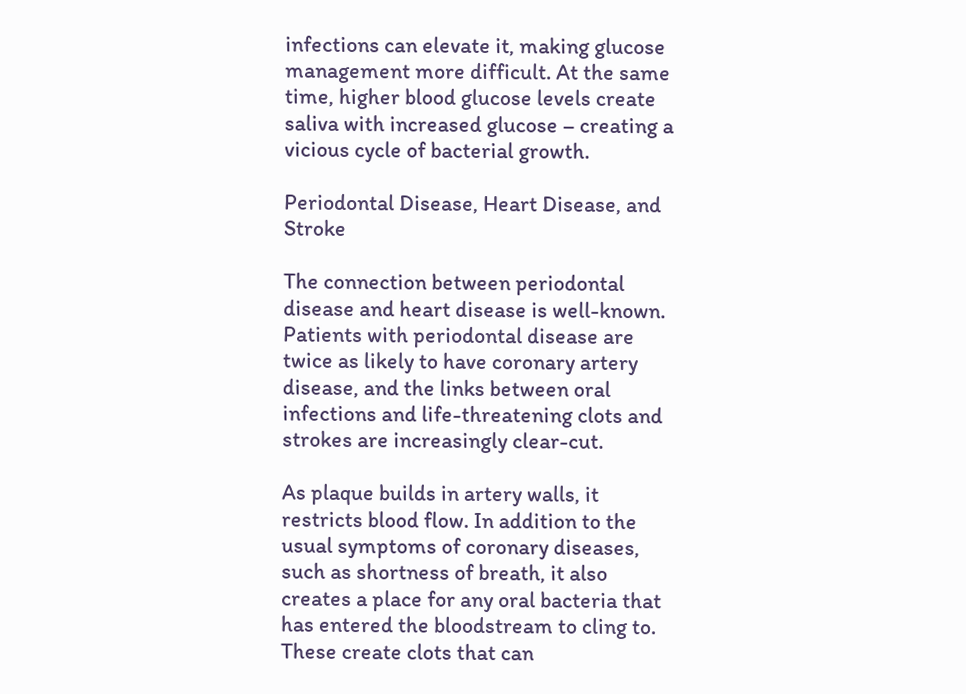infections can elevate it, making glucose management more difficult. At the same time, higher blood glucose levels create saliva with increased glucose – creating a vicious cycle of bacterial growth.

Periodontal Disease, Heart Disease, and Stroke

The connection between periodontal disease and heart disease is well-known. Patients with periodontal disease are twice as likely to have coronary artery disease, and the links between oral infections and life-threatening clots and strokes are increasingly clear-cut.

As plaque builds in artery walls, it restricts blood flow. In addition to the usual symptoms of coronary diseases, such as shortness of breath, it also creates a place for any oral bacteria that has entered the bloodstream to cling to. These create clots that can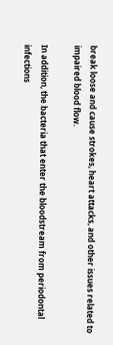break loose and cause strokes, heart attacks, and other issues related to impaired blood flow.

In addition, the bacteria that enter the bloodstream from periodontal infections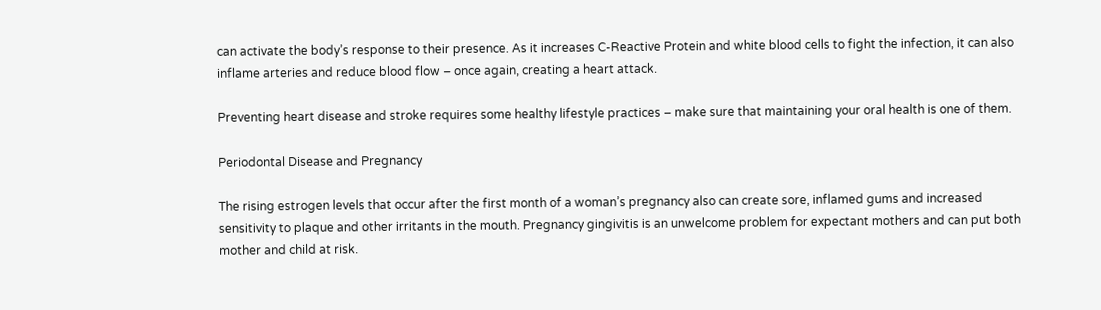can activate the body’s response to their presence. As it increases C-Reactive Protein and white blood cells to fight the infection, it can also inflame arteries and reduce blood flow – once again, creating a heart attack.

Preventing heart disease and stroke requires some healthy lifestyle practices – make sure that maintaining your oral health is one of them.

Periodontal Disease and Pregnancy

The rising estrogen levels that occur after the first month of a woman’s pregnancy also can create sore, inflamed gums and increased sensitivity to plaque and other irritants in the mouth. Pregnancy gingivitis is an unwelcome problem for expectant mothers and can put both mother and child at risk.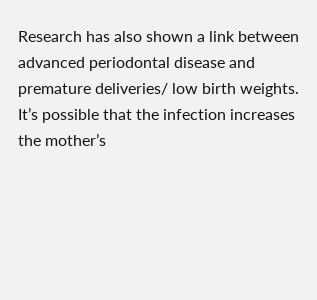Research has also shown a link between advanced periodontal disease and premature deliveries/ low birth weights. It’s possible that the infection increases the mother’s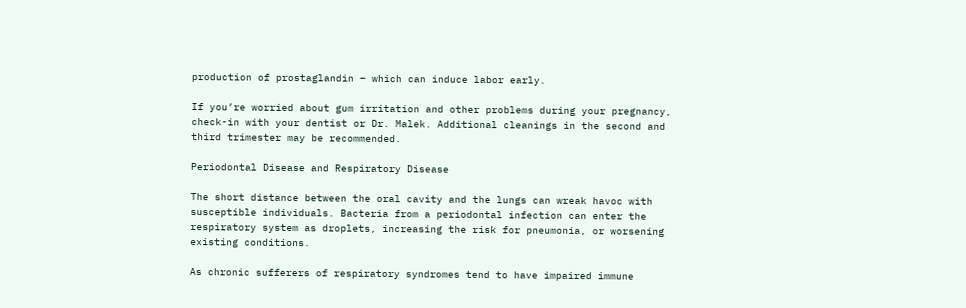production of prostaglandin – which can induce labor early.

If you’re worried about gum irritation and other problems during your pregnancy, check-in with your dentist or Dr. Malek. Additional cleanings in the second and third trimester may be recommended.

Periodontal Disease and Respiratory Disease

The short distance between the oral cavity and the lungs can wreak havoc with susceptible individuals. Bacteria from a periodontal infection can enter the respiratory system as droplets, increasing the risk for pneumonia, or worsening existing conditions.

As chronic sufferers of respiratory syndromes tend to have impaired immune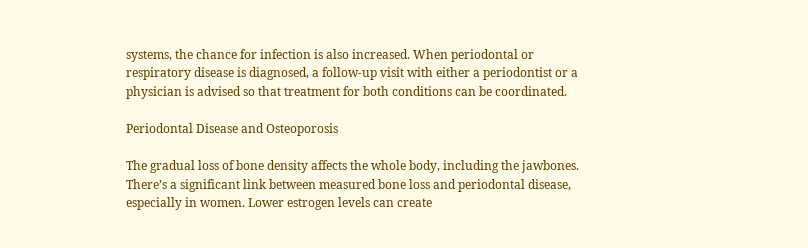systems, the chance for infection is also increased. When periodontal or respiratory disease is diagnosed, a follow-up visit with either a periodontist or a physician is advised so that treatment for both conditions can be coordinated.

Periodontal Disease and Osteoporosis

The gradual loss of bone density affects the whole body, including the jawbones. There’s a significant link between measured bone loss and periodontal disease, especially in women. Lower estrogen levels can create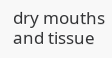dry mouths and tissue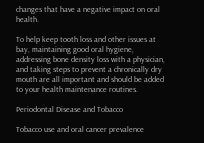changes that have a negative impact on oral health.

To help keep tooth loss and other issues at bay, maintaining good oral hygiene, addressing bone density loss with a physician, and taking steps to prevent a chronically dry mouth are all important and should be added to your health maintenance routines.

Periodontal Disease and Tobacco

Tobacco use and oral cancer prevalence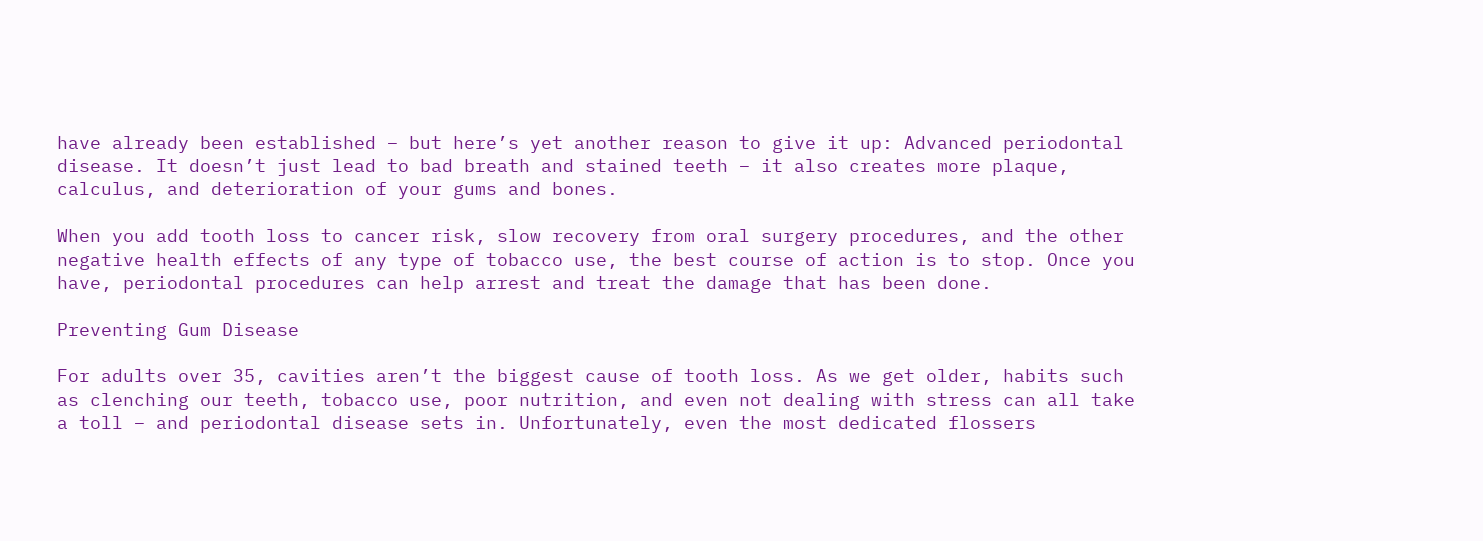have already been established – but here’s yet another reason to give it up: Advanced periodontal disease. It doesn’t just lead to bad breath and stained teeth – it also creates more plaque, calculus, and deterioration of your gums and bones.

When you add tooth loss to cancer risk, slow recovery from oral surgery procedures, and the other negative health effects of any type of tobacco use, the best course of action is to stop. Once you have, periodontal procedures can help arrest and treat the damage that has been done.

Preventing Gum Disease

For adults over 35, cavities aren’t the biggest cause of tooth loss. As we get older, habits such as clenching our teeth, tobacco use, poor nutrition, and even not dealing with stress can all take a toll – and periodontal disease sets in. Unfortunately, even the most dedicated flossers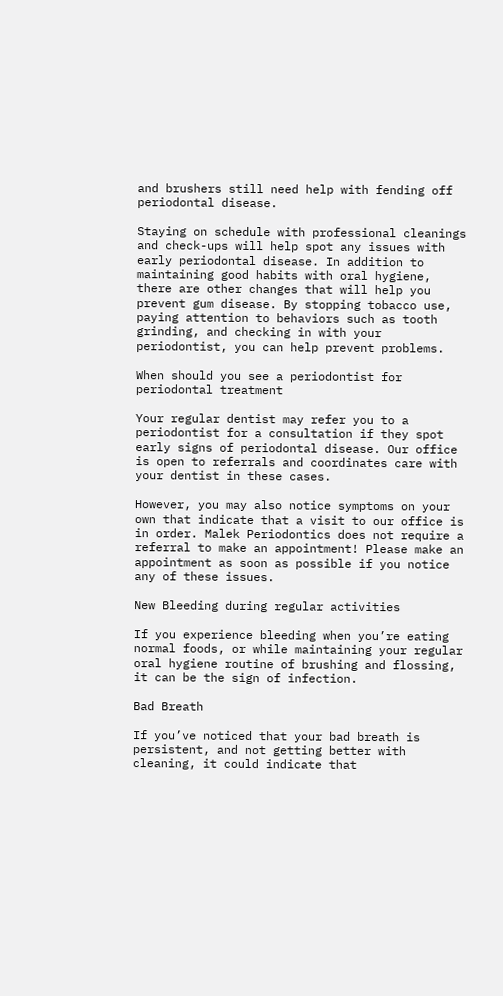and brushers still need help with fending off periodontal disease.

Staying on schedule with professional cleanings and check-ups will help spot any issues with early periodontal disease. In addition to maintaining good habits with oral hygiene, there are other changes that will help you prevent gum disease. By stopping tobacco use, paying attention to behaviors such as tooth grinding, and checking in with your periodontist, you can help prevent problems.

When should you see a periodontist for periodontal treatment

Your regular dentist may refer you to a periodontist for a consultation if they spot early signs of periodontal disease. Our office is open to referrals and coordinates care with your dentist in these cases.

However, you may also notice symptoms on your own that indicate that a visit to our office is in order. Malek Periodontics does not require a referral to make an appointment! Please make an appointment as soon as possible if you notice any of these issues.

New Bleeding during regular activities

If you experience bleeding when you’re eating normal foods, or while maintaining your regular oral hygiene routine of brushing and flossing, it can be the sign of infection.

Bad Breath

If you’ve noticed that your bad breath is persistent, and not getting better with cleaning, it could indicate that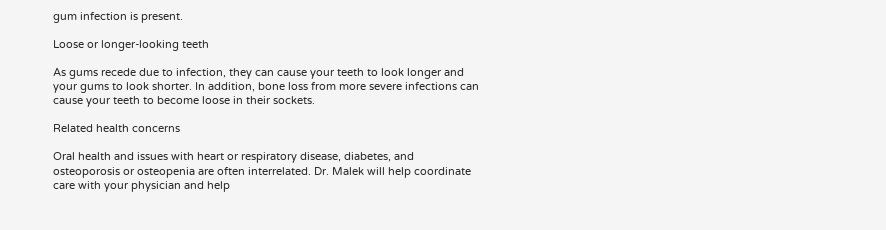gum infection is present.

Loose or longer-looking teeth

As gums recede due to infection, they can cause your teeth to look longer and your gums to look shorter. In addition, bone loss from more severe infections can cause your teeth to become loose in their sockets.

Related health concerns

Oral health and issues with heart or respiratory disease, diabetes, and osteoporosis or osteopenia are often interrelated. Dr. Malek will help coordinate care with your physician and help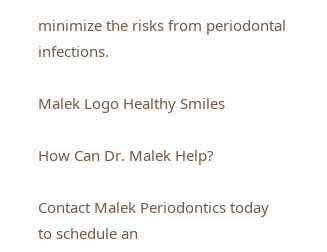minimize the risks from periodontal infections.

Malek Logo Healthy Smiles

How Can Dr. Malek Help?

Contact Malek Periodontics today to schedule an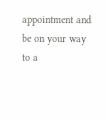appointment and be on your way to a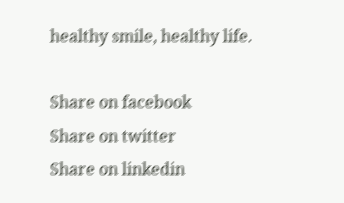healthy smile, healthy life.

Share on facebook
Share on twitter
Share on linkedin